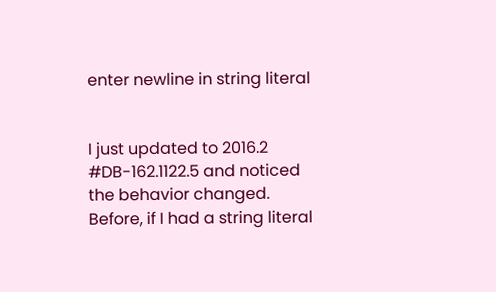enter newline in string literal


I just updated to 2016.2 #DB-162.1122.5 and noticed the behavior changed. Before, if I had a string literal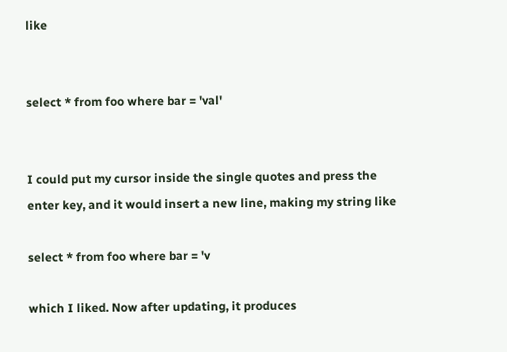like


select * from foo where bar = 'val'


I could put my cursor inside the single quotes and press the enter key, and it would insert a new line, making my string like

select * from foo where bar = 'v

which I liked. Now after updating, it produces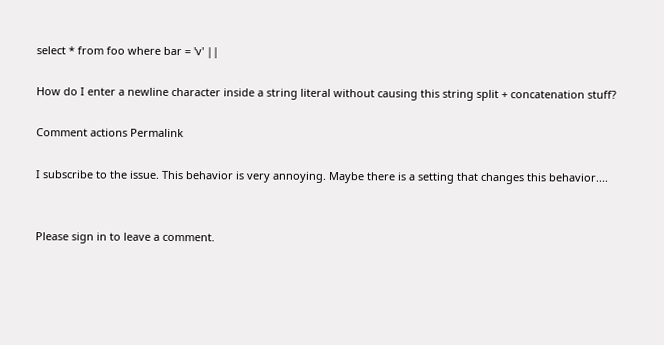select * from foo where bar = 'v' ||

How do I enter a newline character inside a string literal without causing this string split + concatenation stuff?

Comment actions Permalink

I subscribe to the issue. This behavior is very annoying. Maybe there is a setting that changes this behavior....


Please sign in to leave a comment.